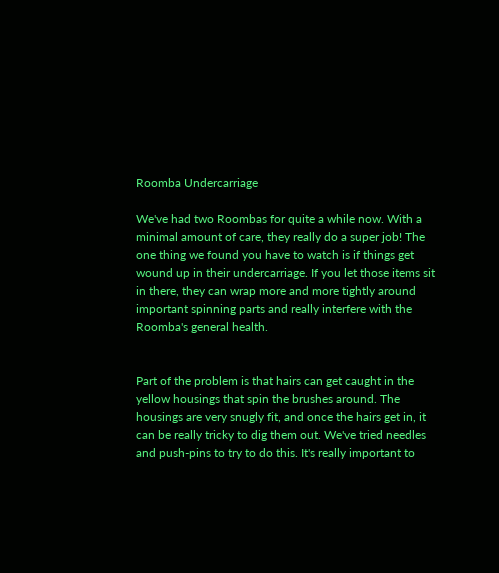Roomba Undercarriage

We've had two Roombas for quite a while now. With a minimal amount of care, they really do a super job! The one thing we found you have to watch is if things get wound up in their undercarriage. If you let those items sit in there, they can wrap more and more tightly around important spinning parts and really interfere with the Roomba's general health.


Part of the problem is that hairs can get caught in the yellow housings that spin the brushes around. The housings are very snugly fit, and once the hairs get in, it can be really tricky to dig them out. We've tried needles and push-pins to try to do this. It's really important to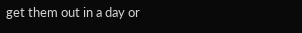get them out in a day or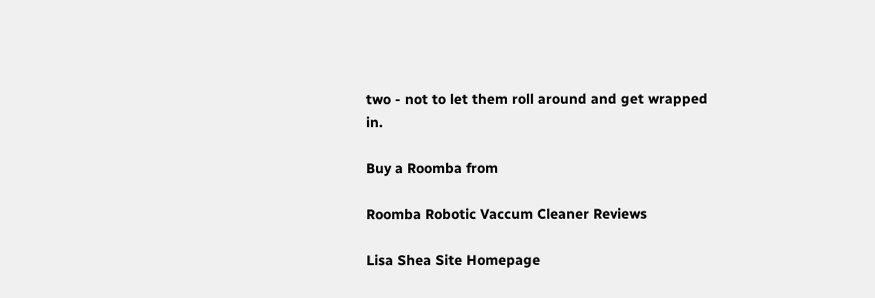two - not to let them roll around and get wrapped in.

Buy a Roomba from

Roomba Robotic Vaccum Cleaner Reviews

Lisa Shea Site Homepage